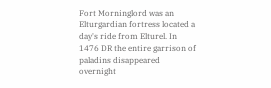Fort Morninglord was an Elturgardian fortress located a day's ride from Elturel. In 1476 DR the entire garrison of paladins disappeared overnight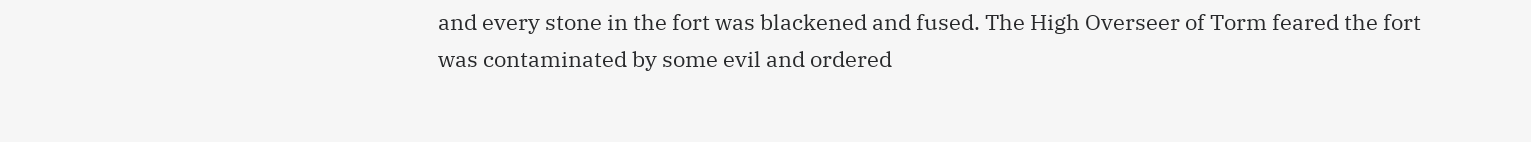and every stone in the fort was blackened and fused. The High Overseer of Torm feared the fort was contaminated by some evil and ordered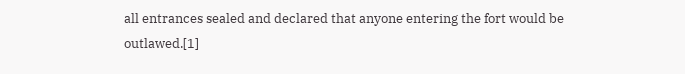all entrances sealed and declared that anyone entering the fort would be outlawed.[1]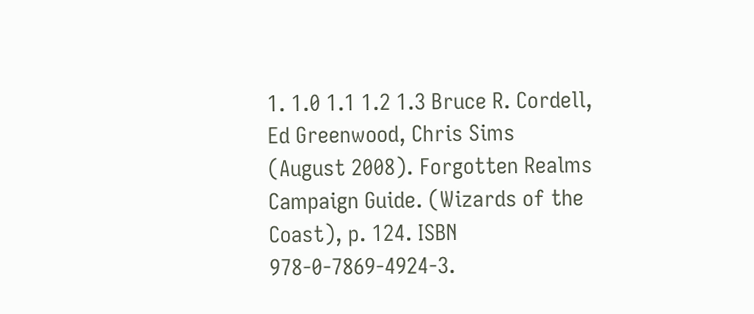1. 1.0 1.1 1.2 1.3 Bruce R. Cordell, Ed Greenwood, Chris Sims (August 2008). Forgotten Realms Campaign Guide. (Wizards of the Coast), p. 124. ISBN 978-0-7869-4924-3.